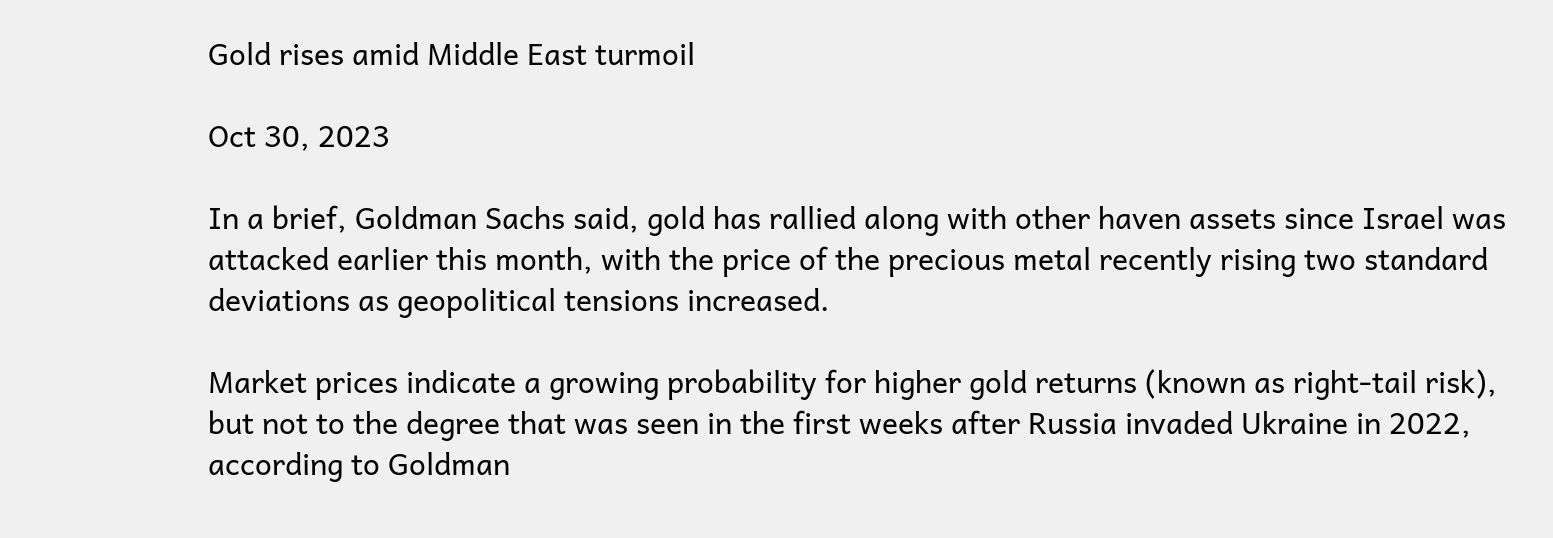Gold rises amid Middle East turmoil

Oct 30, 2023

In a brief, Goldman Sachs said, gold has rallied along with other haven assets since Israel was attacked earlier this month, with the price of the precious metal recently rising two standard deviations as geopolitical tensions increased.

Market prices indicate a growing probability for higher gold returns (known as right-tail risk), but not to the degree that was seen in the first weeks after Russia invaded Ukraine in 2022, according to Goldman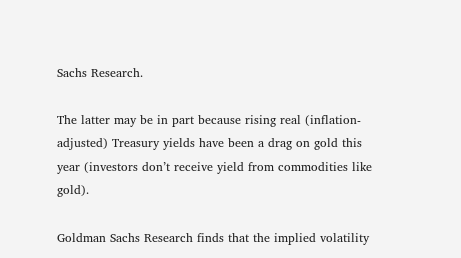Sachs Research.

The latter may be in part because rising real (inflation-adjusted) Treasury yields have been a drag on gold this year (investors don’t receive yield from commodities like gold).

Goldman Sachs Research finds that the implied volatility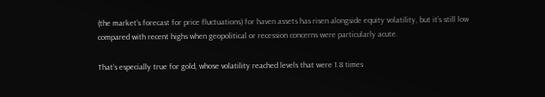(the market’s forecast for price fluctuations) for haven assets has risen alongside equity volatility, but it’s still low compared with recent highs when geopolitical or recession concerns were particularly acute.

That’s especially true for gold, whose volatility reached levels that were 1.8 times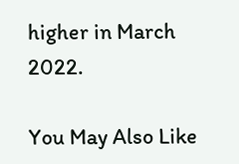higher in March 2022.

You May Also Like